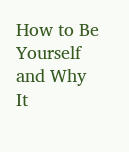How to Be Yourself and Why It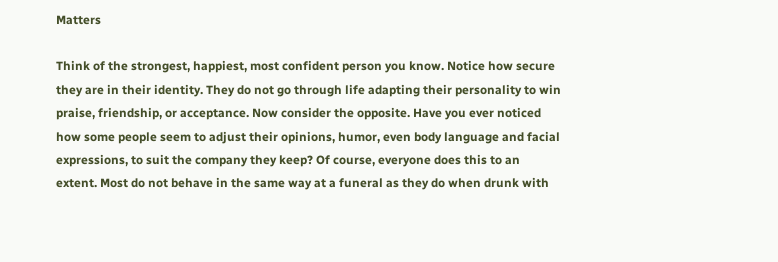Matters

Think of the strongest, happiest, most confident person you know. Notice how secure they are in their identity. They do not go through life adapting their personality to win praise, friendship, or acceptance. Now consider the opposite. Have you ever noticed how some people seem to adjust their opinions, humor, even body language and facial expressions, to suit the company they keep? Of course, everyone does this to an extent. Most do not behave in the same way at a funeral as they do when drunk with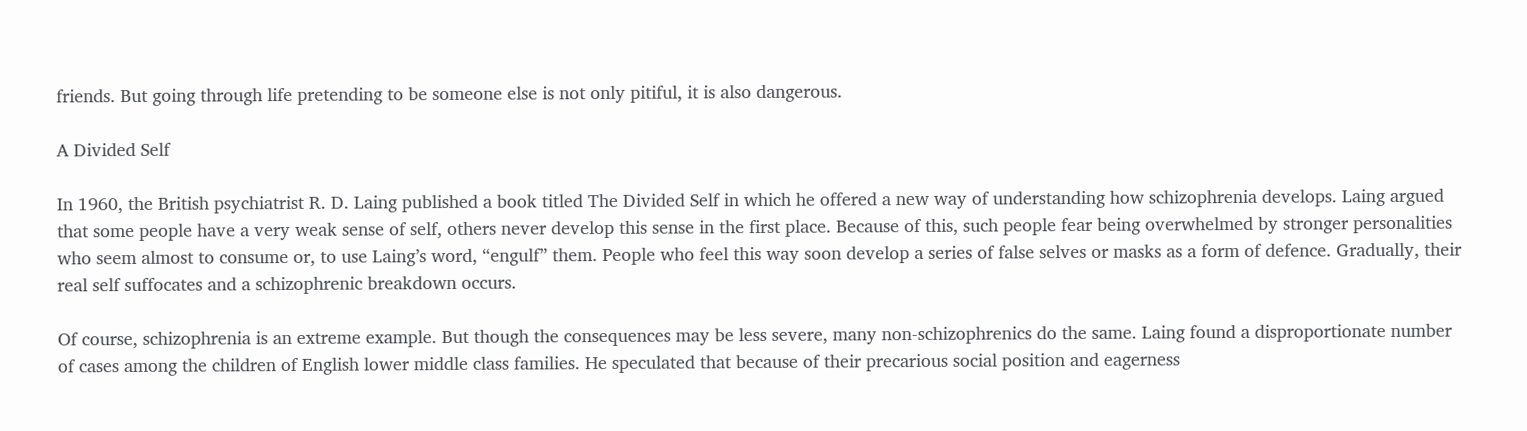friends. But going through life pretending to be someone else is not only pitiful, it is also dangerous.

A Divided Self

In 1960, the British psychiatrist R. D. Laing published a book titled The Divided Self in which he offered a new way of understanding how schizophrenia develops. Laing argued that some people have a very weak sense of self, others never develop this sense in the first place. Because of this, such people fear being overwhelmed by stronger personalities who seem almost to consume or, to use Laing’s word, “engulf” them. People who feel this way soon develop a series of false selves or masks as a form of defence. Gradually, their real self suffocates and a schizophrenic breakdown occurs.

Of course, schizophrenia is an extreme example. But though the consequences may be less severe, many non-schizophrenics do the same. Laing found a disproportionate number of cases among the children of English lower middle class families. He speculated that because of their precarious social position and eagerness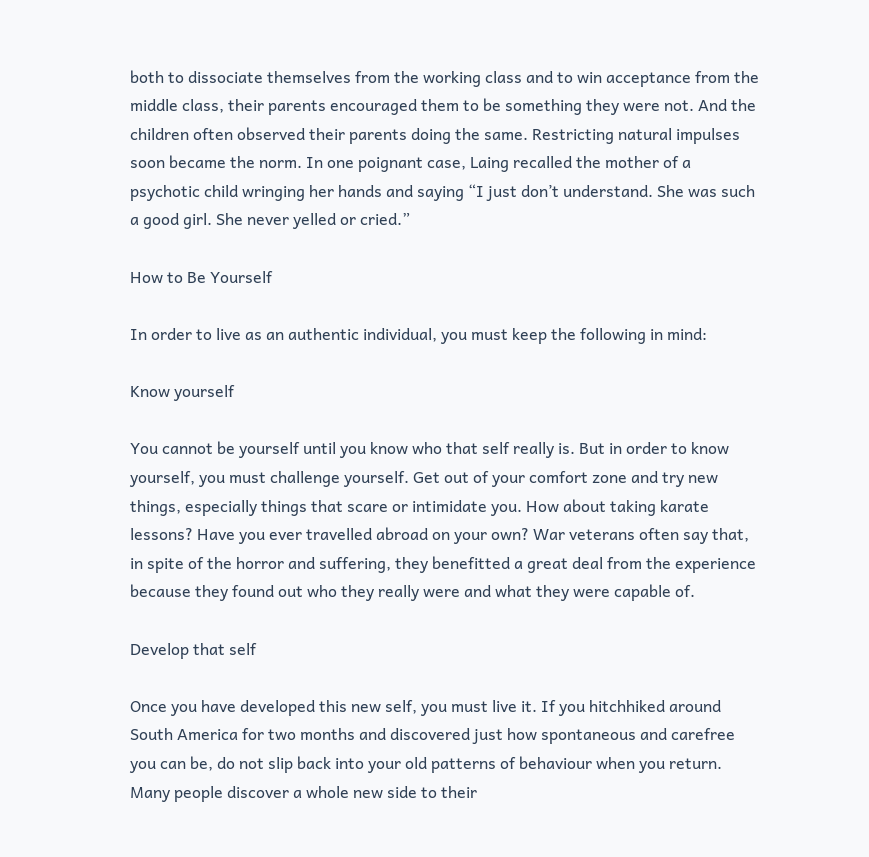both to dissociate themselves from the working class and to win acceptance from the middle class, their parents encouraged them to be something they were not. And the children often observed their parents doing the same. Restricting natural impulses soon became the norm. In one poignant case, Laing recalled the mother of a psychotic child wringing her hands and saying “I just don’t understand. She was such a good girl. She never yelled or cried.”

How to Be Yourself

In order to live as an authentic individual, you must keep the following in mind:

Know yourself

You cannot be yourself until you know who that self really is. But in order to know yourself, you must challenge yourself. Get out of your comfort zone and try new things, especially things that scare or intimidate you. How about taking karate lessons? Have you ever travelled abroad on your own? War veterans often say that, in spite of the horror and suffering, they benefitted a great deal from the experience because they found out who they really were and what they were capable of.

Develop that self

Once you have developed this new self, you must live it. If you hitchhiked around South America for two months and discovered just how spontaneous and carefree you can be, do not slip back into your old patterns of behaviour when you return. Many people discover a whole new side to their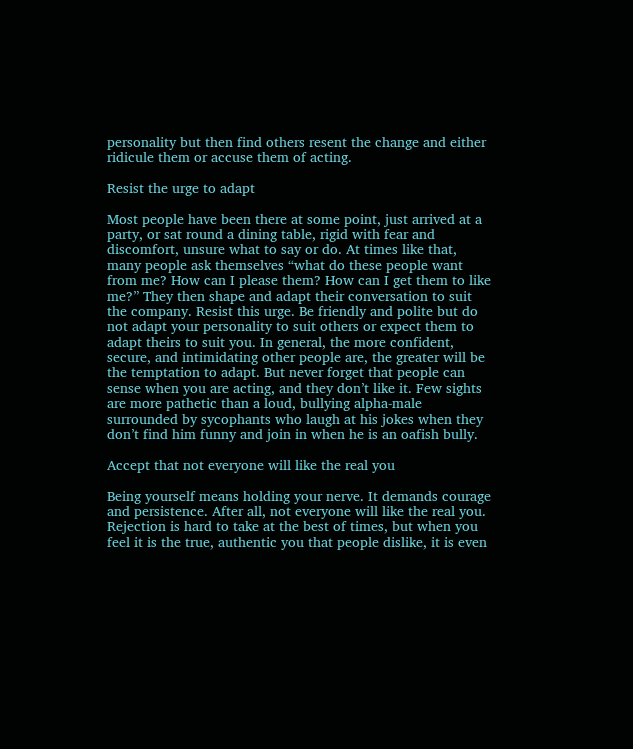personality but then find others resent the change and either ridicule them or accuse them of acting.

Resist the urge to adapt

Most people have been there at some point, just arrived at a party, or sat round a dining table, rigid with fear and discomfort, unsure what to say or do. At times like that, many people ask themselves “what do these people want from me? How can I please them? How can I get them to like me?” They then shape and adapt their conversation to suit the company. Resist this urge. Be friendly and polite but do not adapt your personality to suit others or expect them to adapt theirs to suit you. In general, the more confident, secure, and intimidating other people are, the greater will be the temptation to adapt. But never forget that people can sense when you are acting, and they don’t like it. Few sights are more pathetic than a loud, bullying alpha-male surrounded by sycophants who laugh at his jokes when they don’t find him funny and join in when he is an oafish bully.

Accept that not everyone will like the real you

Being yourself means holding your nerve. It demands courage and persistence. After all, not everyone will like the real you. Rejection is hard to take at the best of times, but when you feel it is the true, authentic you that people dislike, it is even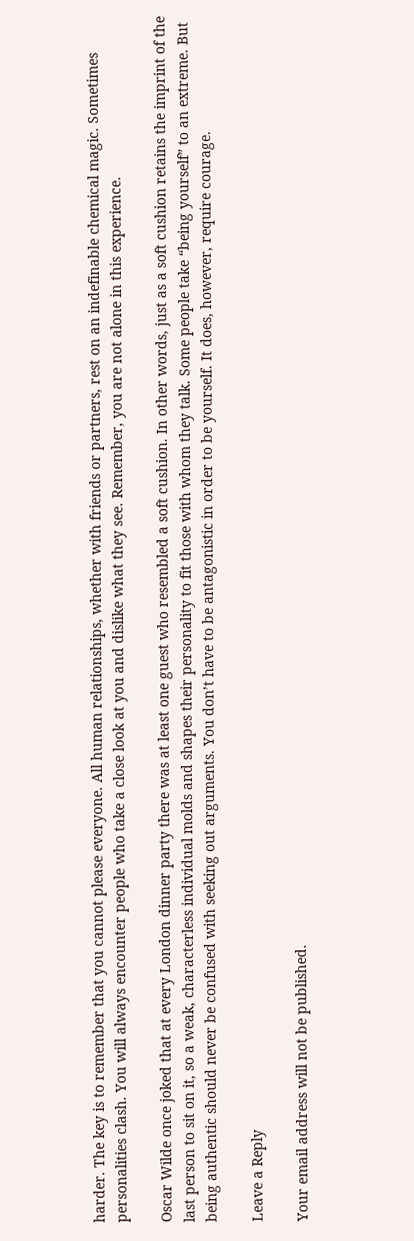harder. The key is to remember that you cannot please everyone. All human relationships, whether with friends or partners, rest on an indefinable chemical magic. Sometimes personalities clash. You will always encounter people who take a close look at you and dislike what they see. Remember, you are not alone in this experience.

Oscar Wilde once joked that at every London dinner party there was at least one guest who resembled a soft cushion. In other words, just as a soft cushion retains the imprint of the last person to sit on it, so a weak, characterless individual molds and shapes their personality to fit those with whom they talk. Some people take “being yourself” to an extreme. But being authentic should never be confused with seeking out arguments. You don’t have to be antagonistic in order to be yourself. It does, however, require courage.

Leave a Reply

Your email address will not be published.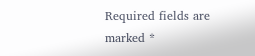Required fields are marked *